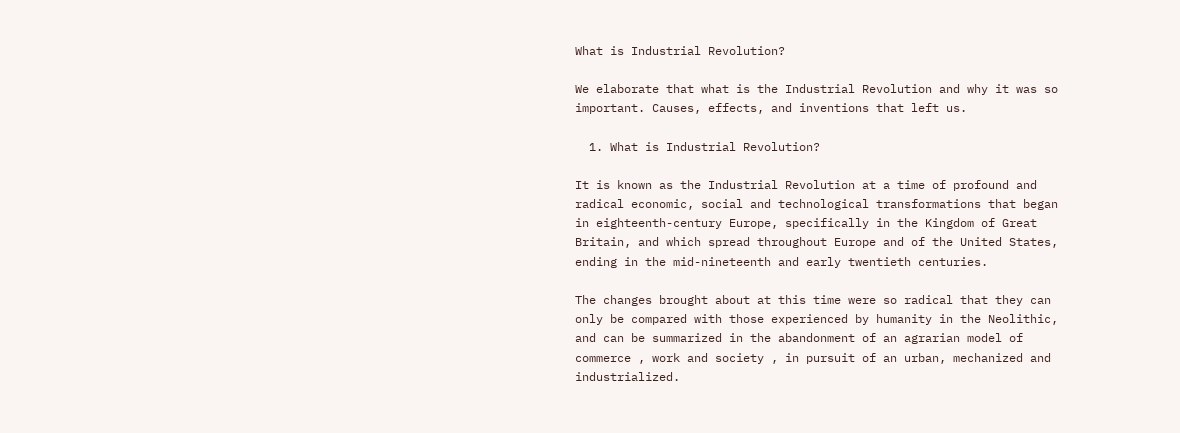What is Industrial Revolution?

We elaborate that what is the Industrial Revolution and why it was so important. Causes, effects, and inventions that left us.

  1. What is Industrial Revolution?

It is known as the Industrial Revolution at a time of profound and radical economic, social and technological transformations that began in eighteenth-century Europe, specifically in the Kingdom of Great Britain, and which spread throughout Europe and of the United States, ending in the mid-nineteenth and early twentieth centuries.

The changes brought about at this time were so radical that they can only be compared with those experienced by humanity in the Neolithic, and can be summarized in the abandonment of an agrarian model of commerce , work and society , in pursuit of an urban, mechanized and industrialized.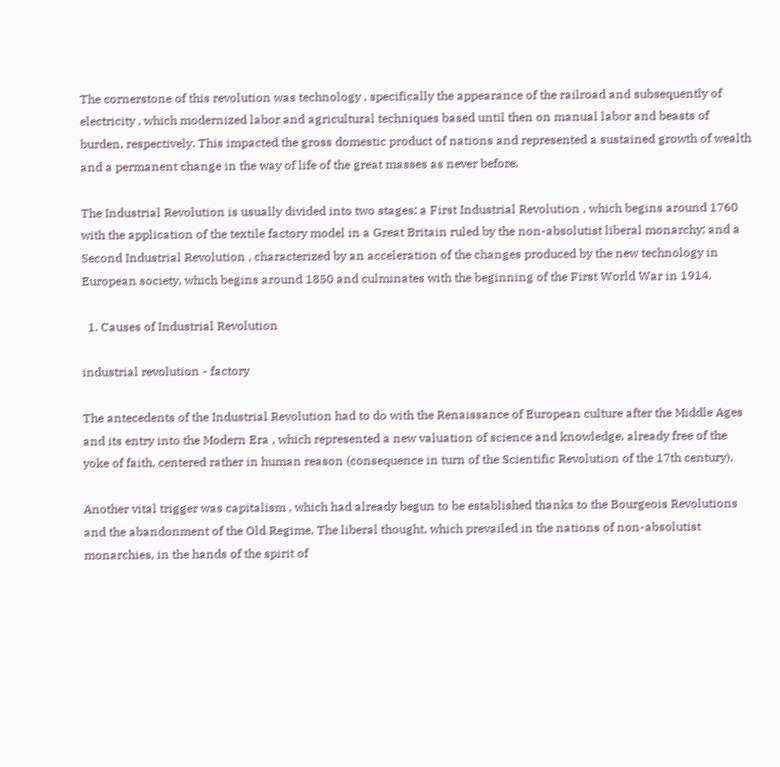The cornerstone of this revolution was technology , specifically the appearance of the railroad and subsequently of electricity , which modernized labor and agricultural techniques based until then on manual labor and beasts of burden, respectively. This impacted the gross domestic product of nations and represented a sustained growth of wealth and a permanent change in the way of life of the great masses as never before.

The Industrial Revolution is usually divided into two stages: a First Industrial Revolution , which begins around 1760 with the application of the textile factory model in a Great Britain ruled by the non-absolutist liberal monarchy; and a Second Industrial Revolution , characterized by an acceleration of the changes produced by the new technology in European society, which begins around 1850 and culminates with the beginning of the First World War in 1914.

  1. Causes of Industrial Revolution

industrial revolution - factory

The antecedents of the Industrial Revolution had to do with the Renaissance of European culture after the Middle Ages and its entry into the Modern Era , which represented a new valuation of science and knowledge, already free of the yoke of faith, centered rather in human reason (consequence in turn of the Scientific Revolution of the 17th century).

Another vital trigger was capitalism , which had already begun to be established thanks to the Bourgeois Revolutions and the abandonment of the Old Regime. The liberal thought, which prevailed in the nations of non-absolutist monarchies, in the hands of the spirit of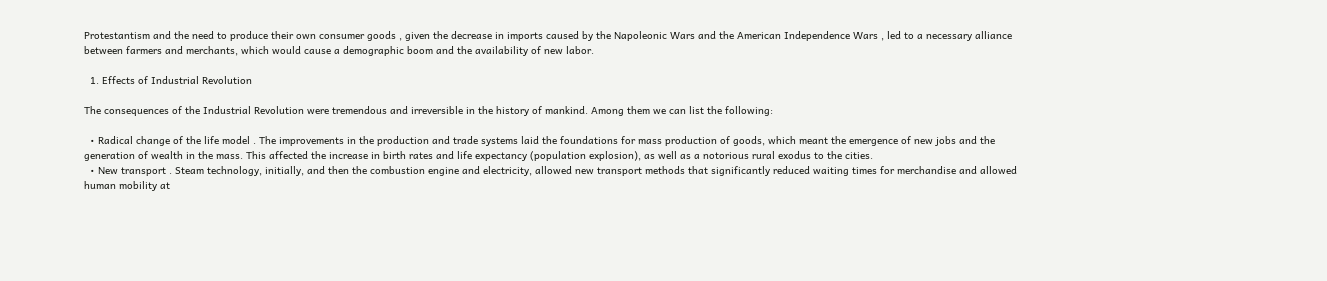Protestantism and the need to produce their own consumer goods , given the decrease in imports caused by the Napoleonic Wars and the American Independence Wars , led to a necessary alliance between farmers and merchants, which would cause a demographic boom and the availability of new labor.

  1. Effects of Industrial Revolution

The consequences of the Industrial Revolution were tremendous and irreversible in the history of mankind. Among them we can list the following:

  • Radical change of the life model . The improvements in the production and trade systems laid the foundations for mass production of goods, which meant the emergence of new jobs and the generation of wealth in the mass. This affected the increase in birth rates and life expectancy (population explosion), as well as a notorious rural exodus to the cities.
  • New transport . Steam technology, initially, and then the combustion engine and electricity, allowed new transport methods that significantly reduced waiting times for merchandise and allowed human mobility at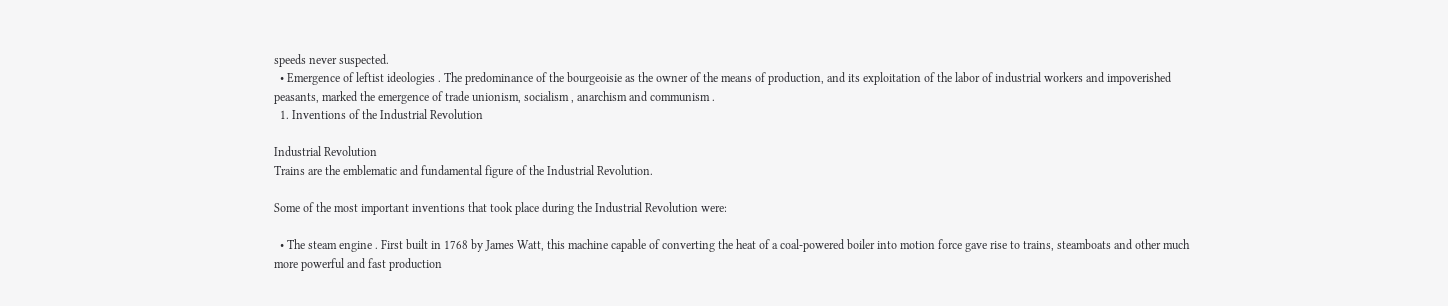speeds never suspected.
  • Emergence of leftist ideologies . The predominance of the bourgeoisie as the owner of the means of production, and its exploitation of the labor of industrial workers and impoverished peasants, marked the emergence of trade unionism, socialism , anarchism and communism .
  1. Inventions of the Industrial Revolution

Industrial Revolution
Trains are the emblematic and fundamental figure of the Industrial Revolution.

Some of the most important inventions that took place during the Industrial Revolution were:

  • The steam engine . First built in 1768 by James Watt, this machine capable of converting the heat of a coal-powered boiler into motion force gave rise to trains, steamboats and other much more powerful and fast production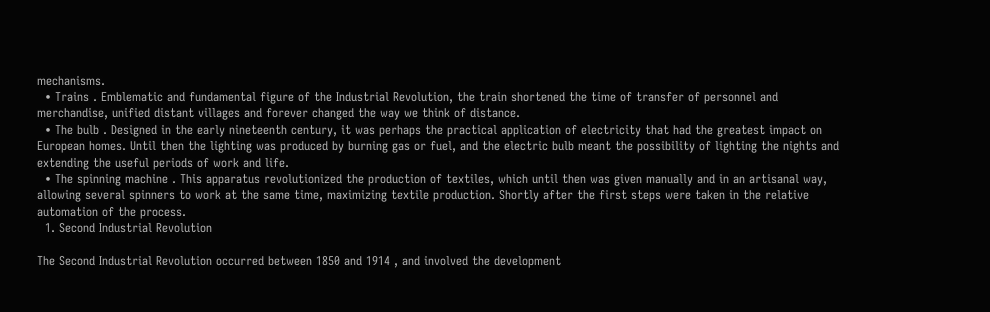mechanisms.
  • Trains . Emblematic and fundamental figure of the Industrial Revolution, the train shortened the time of transfer of personnel and merchandise, unified distant villages and forever changed the way we think of distance.
  • The bulb . Designed in the early nineteenth century, it was perhaps the practical application of electricity that had the greatest impact on European homes. Until then the lighting was produced by burning gas or fuel, and the electric bulb meant the possibility of lighting the nights and extending the useful periods of work and life.
  • The spinning machine . This apparatus revolutionized the production of textiles, which until then was given manually and in an artisanal way, allowing several spinners to work at the same time, maximizing textile production. Shortly after the first steps were taken in the relative automation of the process.
  1. Second Industrial Revolution

The Second Industrial Revolution occurred between 1850 and 1914 , and involved the development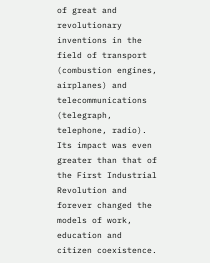of great and revolutionary inventions in the field of transport (combustion engines, airplanes) and telecommunications (telegraph, telephone, radio). Its impact was even greater than that of the First Industrial Revolution and forever changed the models of work, education and citizen coexistence.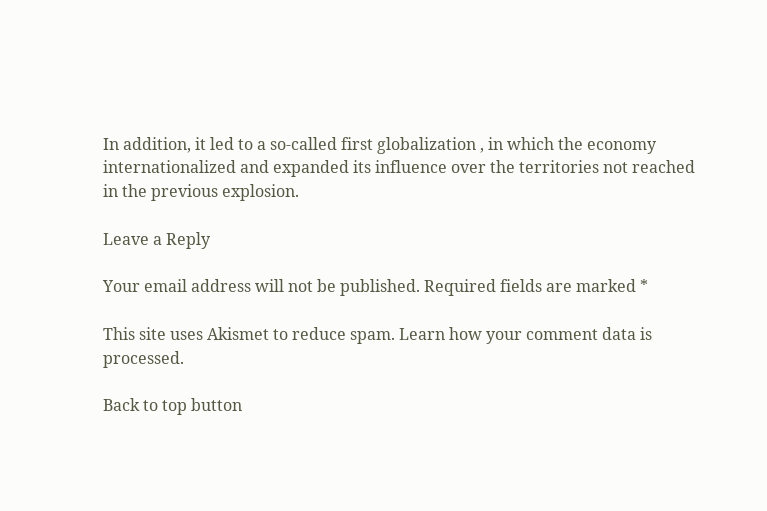In addition, it led to a so-called first globalization , in which the economy internationalized and expanded its influence over the territories not reached in the previous explosion.

Leave a Reply

Your email address will not be published. Required fields are marked *

This site uses Akismet to reduce spam. Learn how your comment data is processed.

Back to top button